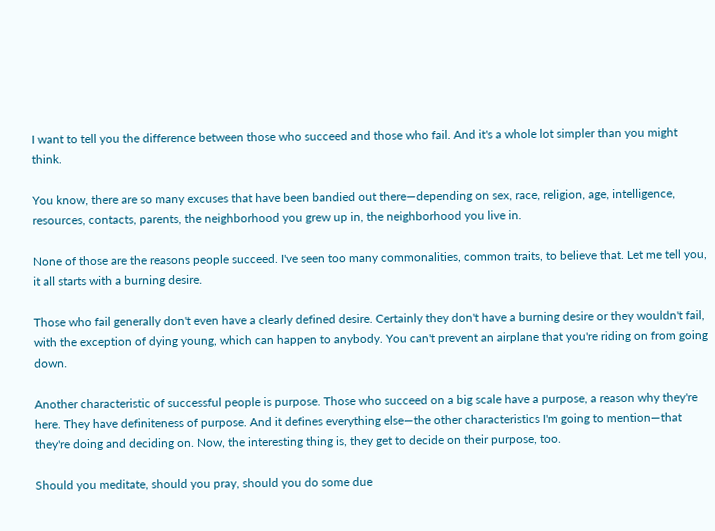I want to tell you the difference between those who succeed and those who fail. And it's a whole lot simpler than you might think.

You know, there are so many excuses that have been bandied out there—depending on sex, race, religion, age, intelligence, resources, contacts, parents, the neighborhood you grew up in, the neighborhood you live in.

None of those are the reasons people succeed. I've seen too many commonalities, common traits, to believe that. Let me tell you, it all starts with a burning desire.

Those who fail generally don't even have a clearly defined desire. Certainly they don't have a burning desire or they wouldn't fail, with the exception of dying young, which can happen to anybody. You can't prevent an airplane that you're riding on from going down.

Another characteristic of successful people is purpose. Those who succeed on a big scale have a purpose, a reason why they're here. They have definiteness of purpose. And it defines everything else—the other characteristics I'm going to mention—that they're doing and deciding on. Now, the interesting thing is, they get to decide on their purpose, too.

Should you meditate, should you pray, should you do some due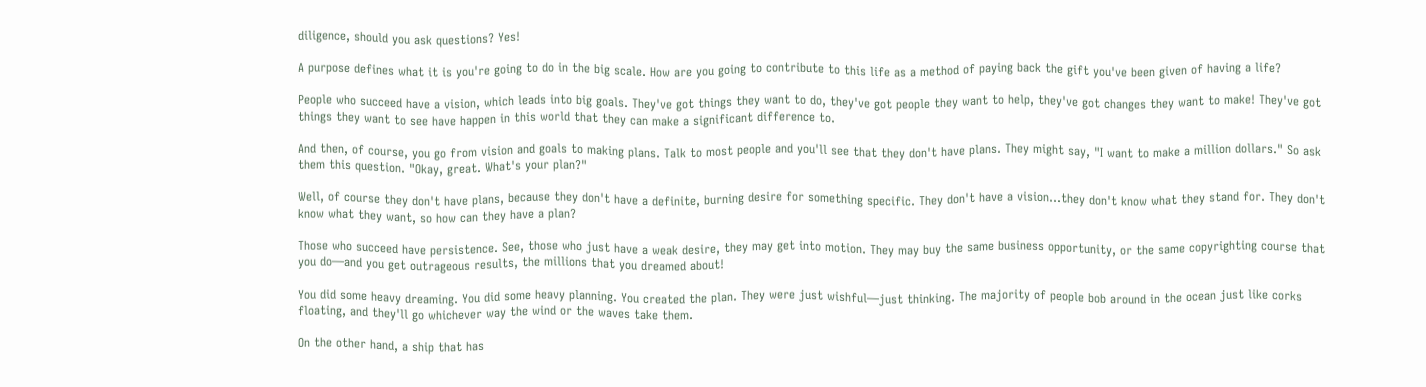diligence, should you ask questions? Yes!

A purpose defines what it is you're going to do in the big scale. How are you going to contribute to this life as a method of paying back the gift you've been given of having a life?

People who succeed have a vision, which leads into big goals. They've got things they want to do, they've got people they want to help, they've got changes they want to make! They've got things they want to see have happen in this world that they can make a significant difference to.

And then, of course, you go from vision and goals to making plans. Talk to most people and you'll see that they don't have plans. They might say, "I want to make a million dollars." So ask them this question. "Okay, great. What's your plan?"

Well, of course they don't have plans, because they don't have a definite, burning desire for something specific. They don't have a vision…they don't know what they stand for. They don't know what they want, so how can they have a plan?

Those who succeed have persistence. See, those who just have a weak desire, they may get into motion. They may buy the same business opportunity, or the same copyrighting course that you do—and you get outrageous results, the millions that you dreamed about!

You did some heavy dreaming. You did some heavy planning. You created the plan. They were just wishful—just thinking. The majority of people bob around in the ocean just like corks floating, and they'll go whichever way the wind or the waves take them.

On the other hand, a ship that has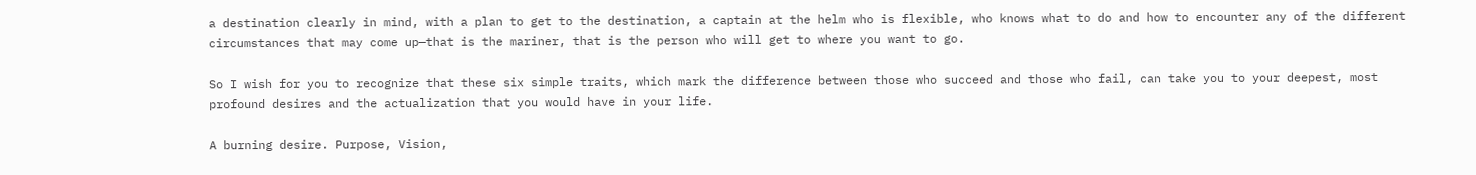a destination clearly in mind, with a plan to get to the destination, a captain at the helm who is flexible, who knows what to do and how to encounter any of the different circumstances that may come up—that is the mariner, that is the person who will get to where you want to go.

So I wish for you to recognize that these six simple traits, which mark the difference between those who succeed and those who fail, can take you to your deepest, most profound desires and the actualization that you would have in your life.

A burning desire. Purpose, Vision,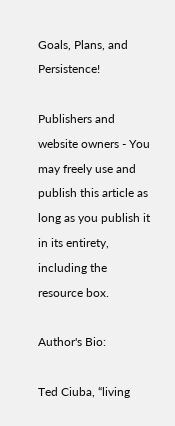Goals, Plans, and Persistence!

Publishers and website owners - You may freely use and publish this article as long as you publish it in its entirety, including the resource box.

Author's Bio:

Ted Ciuba, “living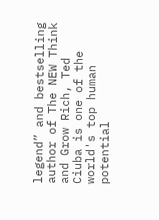legend” and bestselling author of The NEW Think and Grow Rich, Ted Ciuba is one of the world's top human potential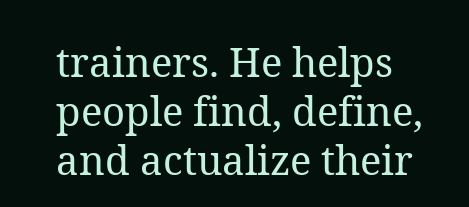trainers. He helps people find, define, and actualize their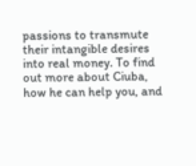passions to transmute their intangible desires into real money. To find out more about Ciuba, how he can help you, and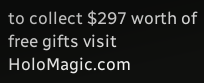to collect $297 worth of free gifts visit HoloMagic.com